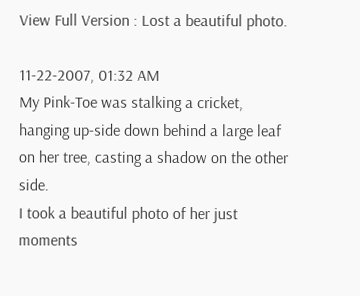View Full Version : Lost a beautiful photo.

11-22-2007, 01:32 AM
My Pink-Toe was stalking a cricket, hanging up-side down behind a large leaf on her tree, casting a shadow on the other side.
I took a beautiful photo of her just moments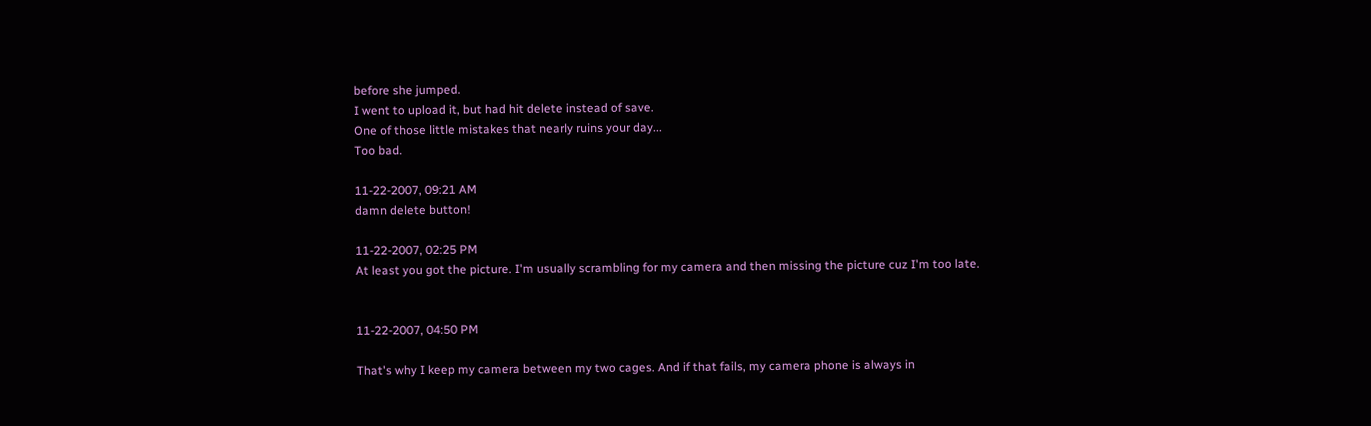before she jumped.
I went to upload it, but had hit delete instead of save.
One of those little mistakes that nearly ruins your day...
Too bad.

11-22-2007, 09:21 AM
damn delete button!

11-22-2007, 02:25 PM
At least you got the picture. I'm usually scrambling for my camera and then missing the picture cuz I'm too late.


11-22-2007, 04:50 PM

That's why I keep my camera between my two cages. And if that fails, my camera phone is always in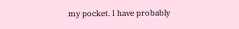my pocket. I have probably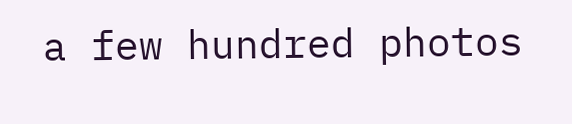a few hundred photos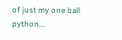of just my one ball python...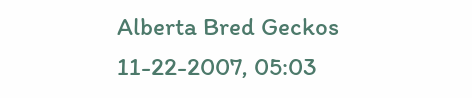Alberta Bred Geckos
11-22-2007, 05:03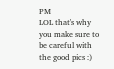PM
LOL that's why you make sure to be careful with the good pics :)